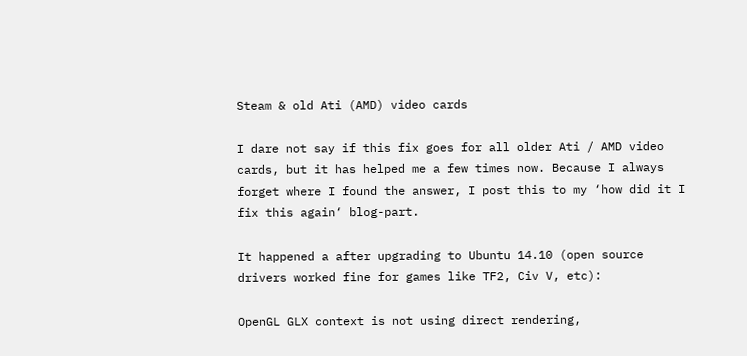Steam & old Ati (AMD) video cards

I dare not say if this fix goes for all older Ati / AMD video cards, but it has helped me a few times now. Because I always forget where I found the answer, I post this to my ‘how did it I fix this again‘ blog-part.

It happened a after upgrading to Ubuntu 14.10 (open source drivers worked fine for games like TF2, Civ V, etc):

OpenGL GLX context is not using direct rendering,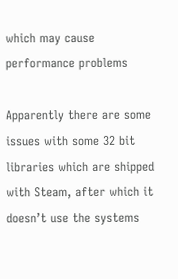which may cause performance problems

Apparently there are some issues with some 32 bit libraries which are shipped with Steam, after which it doesn’t use the systems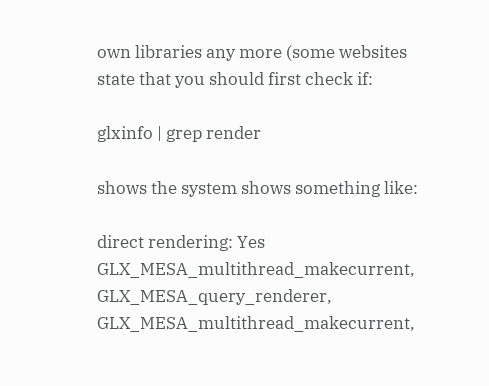own libraries any more (some websites state that you should first check if:

glxinfo | grep render

shows the system shows something like:

direct rendering: Yes
GLX_MESA_multithread_makecurrent, GLX_MESA_query_renderer,
GLX_MESA_multithread_makecurrent,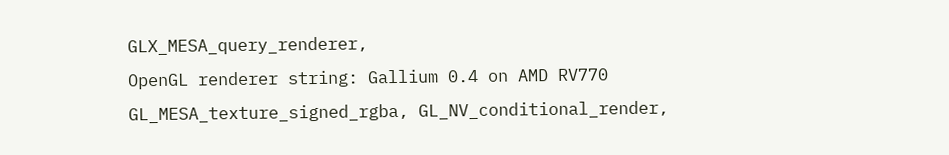GLX_MESA_query_renderer,
OpenGL renderer string: Gallium 0.4 on AMD RV770
GL_MESA_texture_signed_rgba, GL_NV_conditional_render,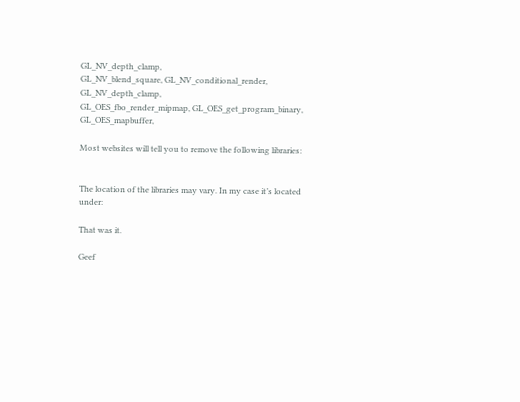GL_NV_depth_clamp,
GL_NV_blend_square, GL_NV_conditional_render, GL_NV_depth_clamp,
GL_OES_fbo_render_mipmap, GL_OES_get_program_binary, GL_OES_mapbuffer,

Most websites will tell you to remove the following libraries:


The location of the libraries may vary. In my case it’s located under:

That was it.

Geef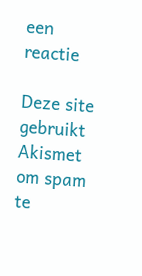een reactie

Deze site gebruikt Akismet om spam te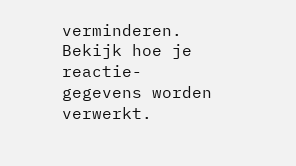verminderen. Bekijk hoe je reactie-gegevens worden verwerkt.